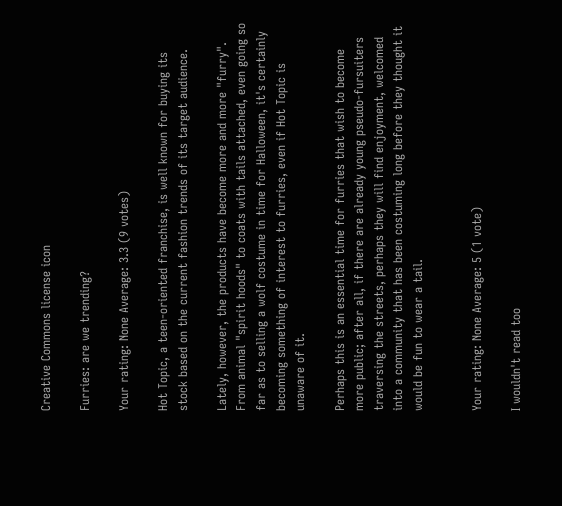Creative Commons license icon

Furries: are we trending?

Your rating: None Average: 3.3 (9 votes)

Hot Topic, a teen-oriented franchise, is well known for buying its stock based on the current fashion trends of its target audience.

Lately, however, the products have become more and more "furry". From animal "spirit hoods" to coats with tails attached, even going so far as to selling a wolf costume in time for Halloween, it's certainly becoming something of interest to furries, even if Hot Topic is unaware of it.

Perhaps this is an essential time for furries that wish to become more public; after all, if there are already young pseudo-fursuiters traversing the streets, perhaps they will find enjoyment, welcomed into a community that has been costuming long before they thought it would be fun to wear a tail.


Your rating: None Average: 5 (1 vote)

I wouldn't read too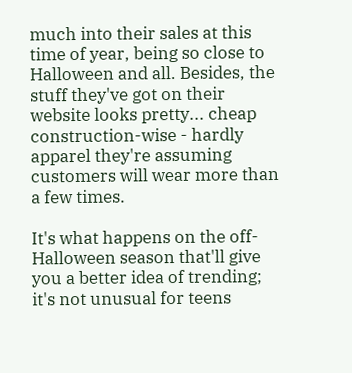much into their sales at this time of year, being so close to Halloween and all. Besides, the stuff they've got on their website looks pretty... cheap construction-wise - hardly apparel they're assuming customers will wear more than a few times.

It's what happens on the off-Halloween season that'll give you a better idea of trending; it's not unusual for teens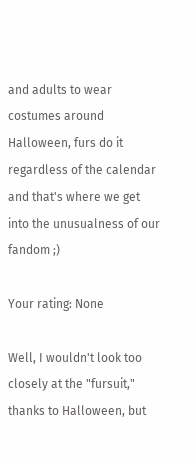and adults to wear costumes around Halloween, furs do it regardless of the calendar and that's where we get into the unusualness of our fandom ;)

Your rating: None

Well, I wouldn't look too closely at the "fursuit," thanks to Halloween, but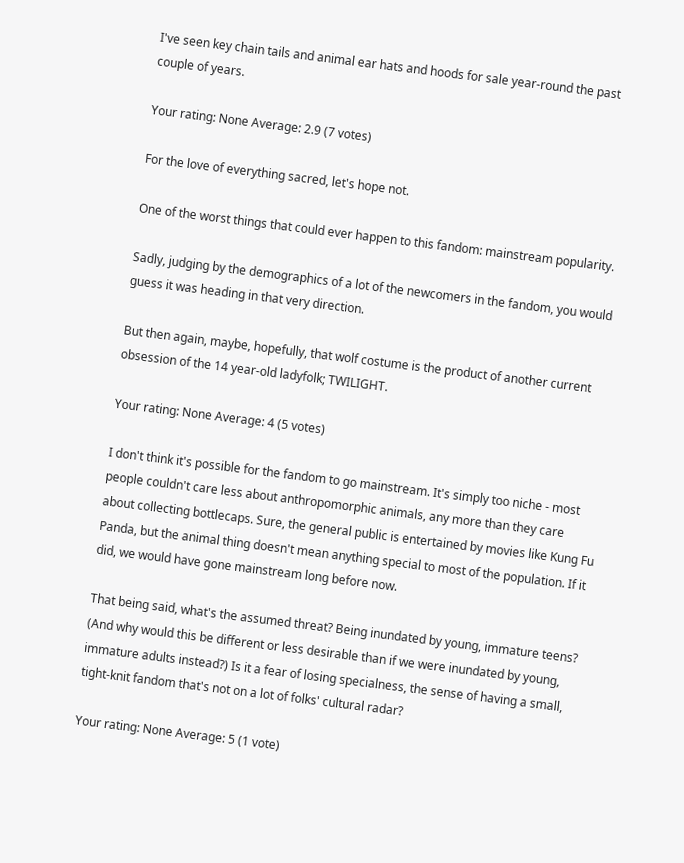I've seen key chain tails and animal ear hats and hoods for sale year-round the past couple of years.

Your rating: None Average: 2.9 (7 votes)

For the love of everything sacred, let's hope not.

One of the worst things that could ever happen to this fandom: mainstream popularity.

Sadly, judging by the demographics of a lot of the newcomers in the fandom, you would guess it was heading in that very direction.

But then again, maybe, hopefully, that wolf costume is the product of another current obsession of the 14 year-old ladyfolk; TWILIGHT.

Your rating: None Average: 4 (5 votes)

I don't think it's possible for the fandom to go mainstream. It's simply too niche - most people couldn't care less about anthropomorphic animals, any more than they care about collecting bottlecaps. Sure, the general public is entertained by movies like Kung Fu Panda, but the animal thing doesn't mean anything special to most of the population. If it did, we would have gone mainstream long before now.

That being said, what's the assumed threat? Being inundated by young, immature teens? (And why would this be different or less desirable than if we were inundated by young, immature adults instead?) Is it a fear of losing specialness, the sense of having a small, tight-knit fandom that's not on a lot of folks' cultural radar?

Your rating: None Average: 5 (1 vote)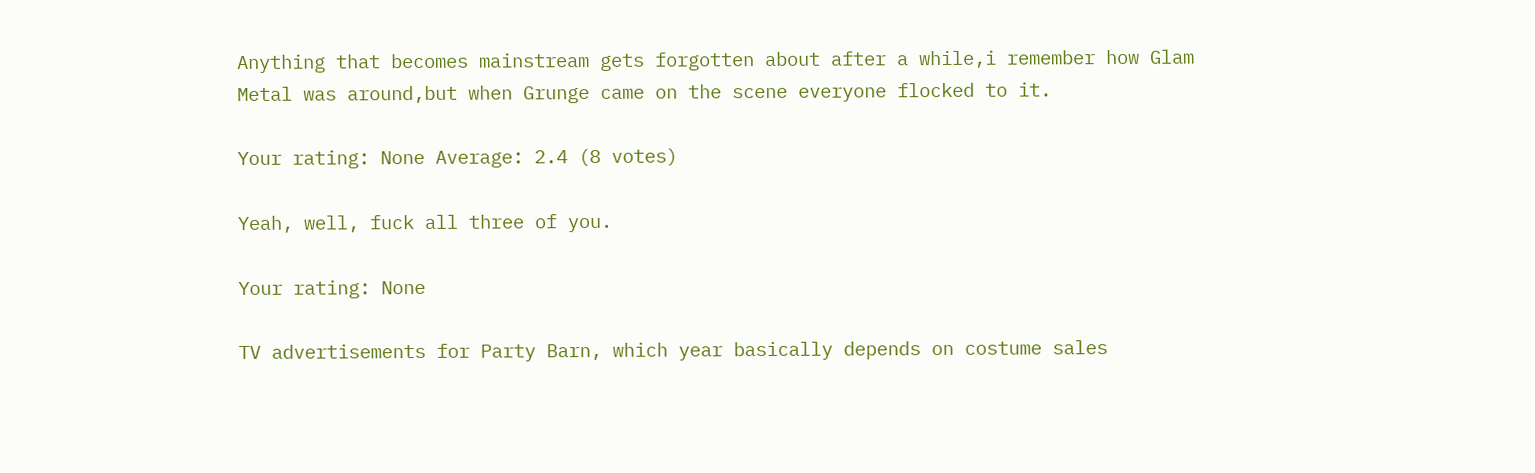Anything that becomes mainstream gets forgotten about after a while,i remember how Glam Metal was around,but when Grunge came on the scene everyone flocked to it.

Your rating: None Average: 2.4 (8 votes)

Yeah, well, fuck all three of you.

Your rating: None

TV advertisements for Party Barn, which year basically depends on costume sales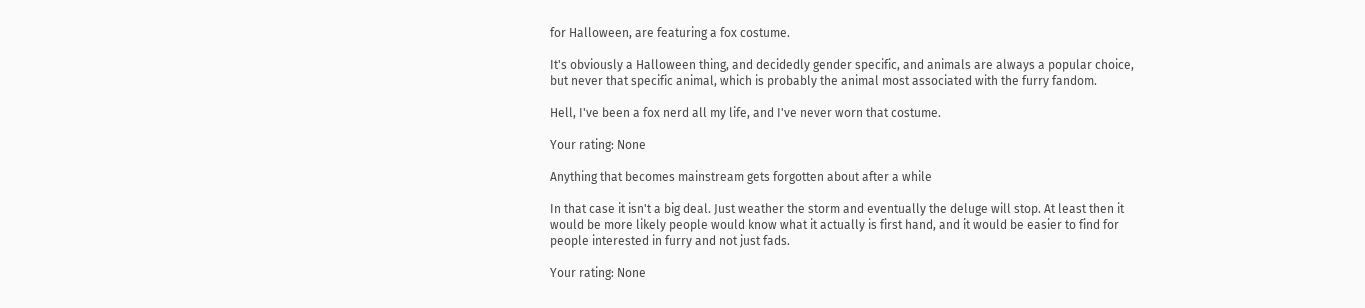for Halloween, are featuring a fox costume.

It's obviously a Halloween thing, and decidedly gender specific, and animals are always a popular choice, but never that specific animal, which is probably the animal most associated with the furry fandom.

Hell, I've been a fox nerd all my life, and I've never worn that costume.

Your rating: None

Anything that becomes mainstream gets forgotten about after a while

In that case it isn't a big deal. Just weather the storm and eventually the deluge will stop. At least then it would be more likely people would know what it actually is first hand, and it would be easier to find for people interested in furry and not just fads.

Your rating: None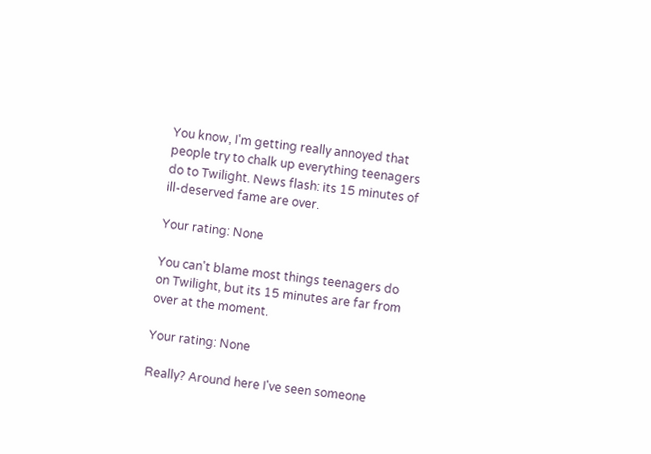You know, I'm getting really annoyed that people try to chalk up everything teenagers do to Twilight. News flash: its 15 minutes of ill-deserved fame are over.

Your rating: None

You can't blame most things teenagers do on Twilight, but its 15 minutes are far from over at the moment.

Your rating: None

Really? Around here I've seen someone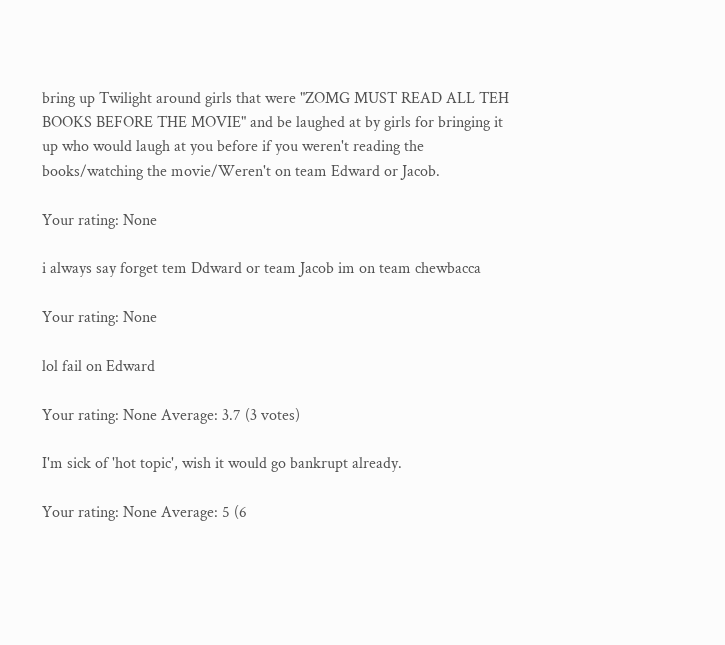bring up Twilight around girls that were "ZOMG MUST READ ALL TEH BOOKS BEFORE THE MOVIE" and be laughed at by girls for bringing it up who would laugh at you before if you weren't reading the books/watching the movie/Weren't on team Edward or Jacob.

Your rating: None

i always say forget tem Ddward or team Jacob im on team chewbacca

Your rating: None

lol fail on Edward

Your rating: None Average: 3.7 (3 votes)

I'm sick of 'hot topic', wish it would go bankrupt already.

Your rating: None Average: 5 (6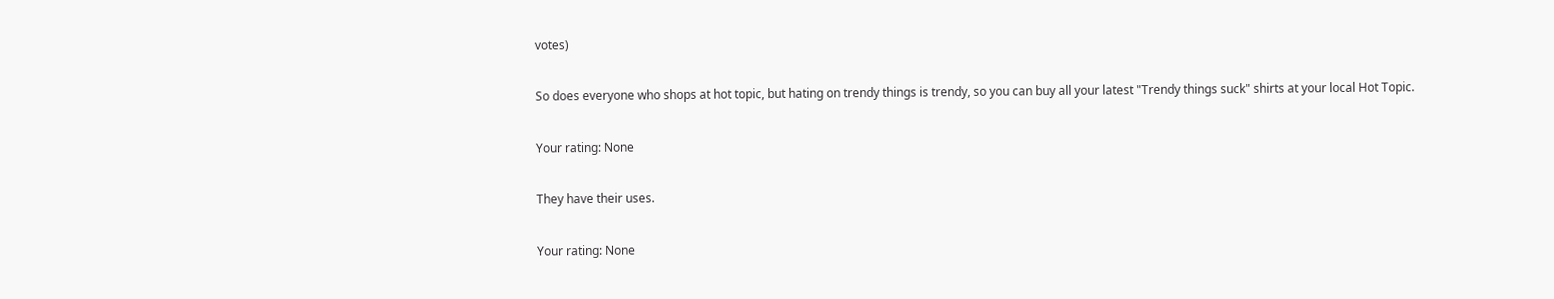votes)

So does everyone who shops at hot topic, but hating on trendy things is trendy, so you can buy all your latest "Trendy things suck" shirts at your local Hot Topic.

Your rating: None

They have their uses.

Your rating: None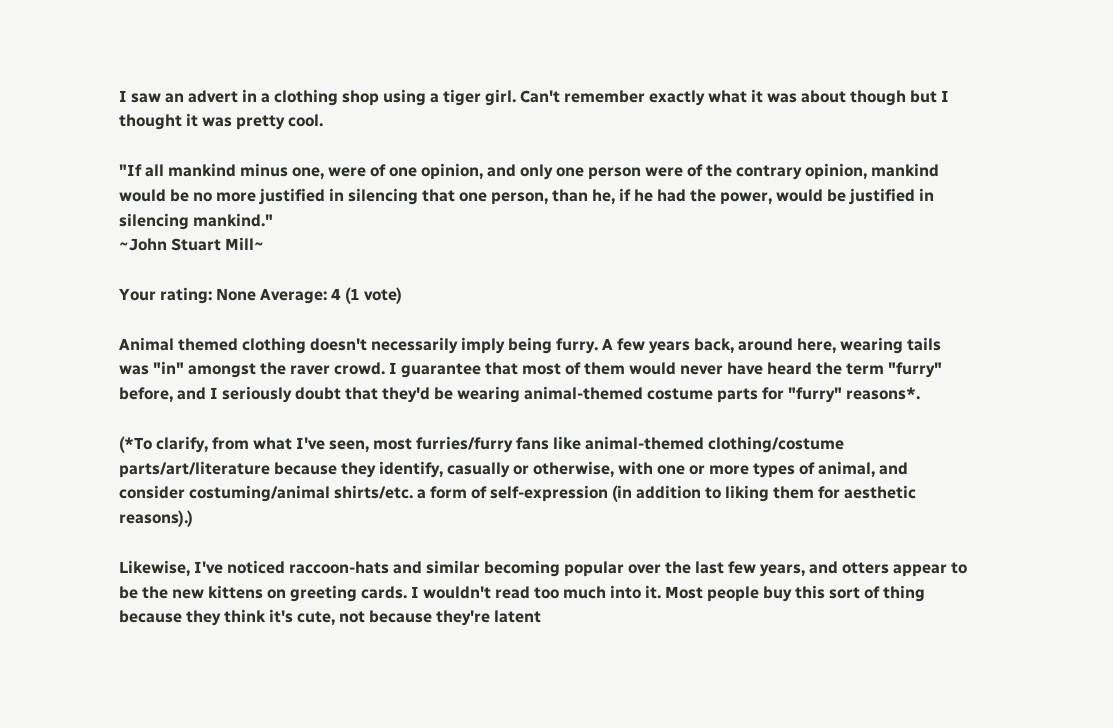I saw an advert in a clothing shop using a tiger girl. Can't remember exactly what it was about though but I thought it was pretty cool.

"If all mankind minus one, were of one opinion, and only one person were of the contrary opinion, mankind would be no more justified in silencing that one person, than he, if he had the power, would be justified in silencing mankind."
~John Stuart Mill~

Your rating: None Average: 4 (1 vote)

Animal themed clothing doesn't necessarily imply being furry. A few years back, around here, wearing tails was "in" amongst the raver crowd. I guarantee that most of them would never have heard the term "furry" before, and I seriously doubt that they'd be wearing animal-themed costume parts for "furry" reasons*.

(*To clarify, from what I've seen, most furries/furry fans like animal-themed clothing/costume parts/art/literature because they identify, casually or otherwise, with one or more types of animal, and consider costuming/animal shirts/etc. a form of self-expression (in addition to liking them for aesthetic reasons).)

Likewise, I've noticed raccoon-hats and similar becoming popular over the last few years, and otters appear to be the new kittens on greeting cards. I wouldn't read too much into it. Most people buy this sort of thing because they think it's cute, not because they're latent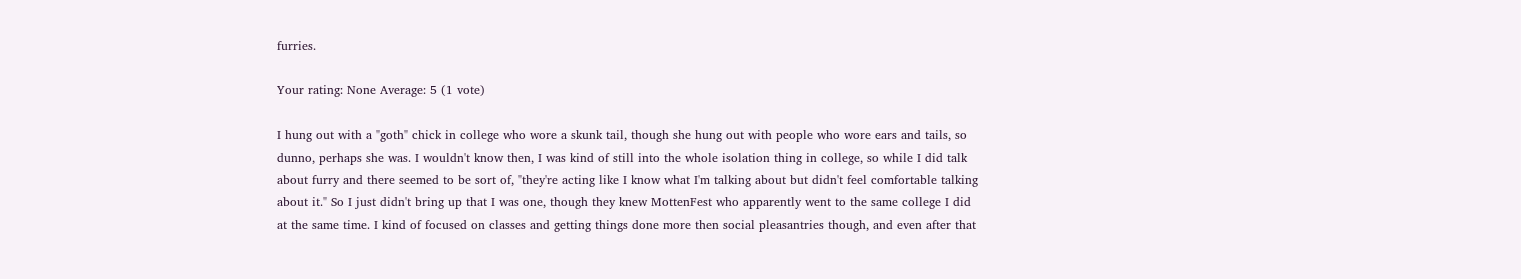furries.

Your rating: None Average: 5 (1 vote)

I hung out with a "goth" chick in college who wore a skunk tail, though she hung out with people who wore ears and tails, so dunno, perhaps she was. I wouldn't know then, I was kind of still into the whole isolation thing in college, so while I did talk about furry and there seemed to be sort of, "they're acting like I know what I'm talking about but didn't feel comfortable talking about it." So I just didn't bring up that I was one, though they knew MottenFest who apparently went to the same college I did at the same time. I kind of focused on classes and getting things done more then social pleasantries though, and even after that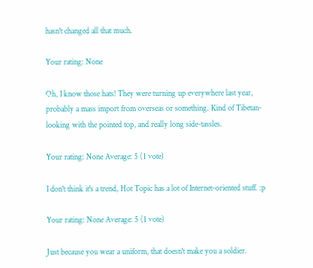hasn't changed all that much.

Your rating: None

Oh, I know those hats! They were turning up everywhere last year, probably a mass import from overseas or something. Kind of Tibetan-looking with the pointed top, and really long side-tassles.

Your rating: None Average: 5 (1 vote)

I don't think it's a trend, Hot Topic has a lot of Internet-oriented stuff. :p

Your rating: None Average: 5 (1 vote)

Just because you wear a uniform, that doesn't make you a soldier.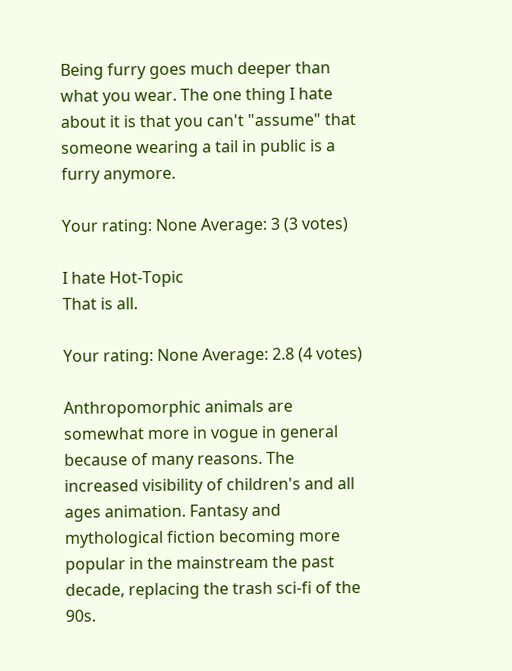Being furry goes much deeper than what you wear. The one thing I hate about it is that you can't "assume" that someone wearing a tail in public is a furry anymore.

Your rating: None Average: 3 (3 votes)

I hate Hot-Topic
That is all.

Your rating: None Average: 2.8 (4 votes)

Anthropomorphic animals are somewhat more in vogue in general because of many reasons. The increased visibility of children's and all ages animation. Fantasy and mythological fiction becoming more popular in the mainstream the past decade, replacing the trash sci-fi of the 90s.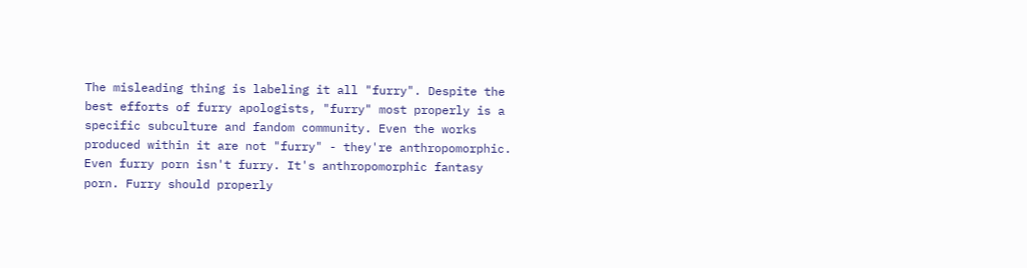The misleading thing is labeling it all "furry". Despite the best efforts of furry apologists, "furry" most properly is a specific subculture and fandom community. Even the works produced within it are not "furry" - they're anthropomorphic. Even furry porn isn't furry. It's anthropomorphic fantasy porn. Furry should properly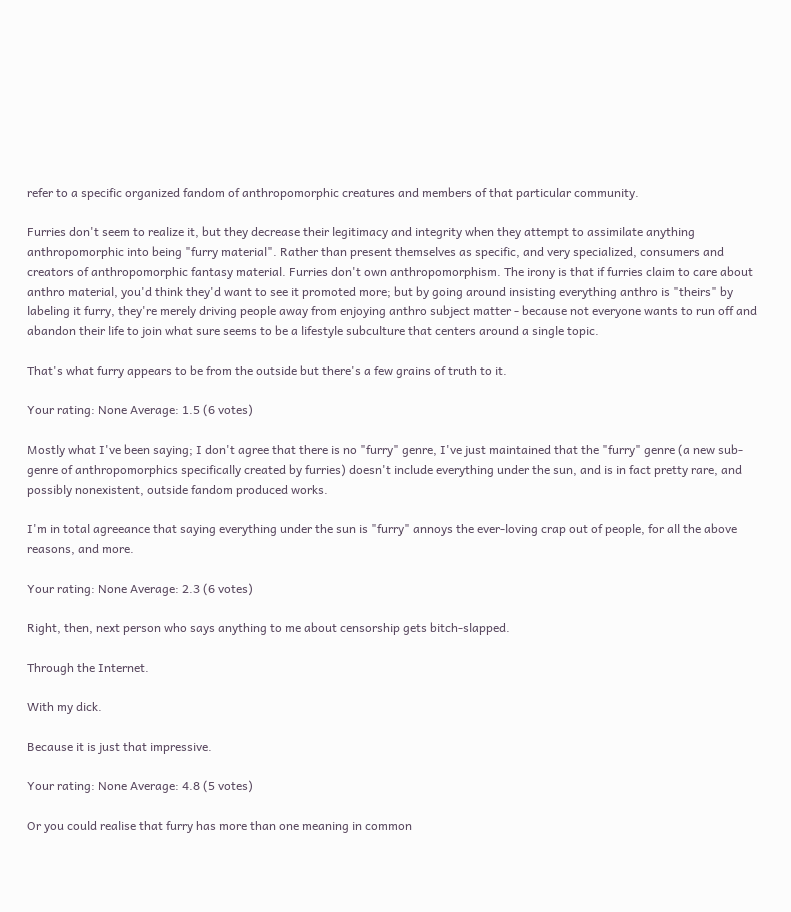refer to a specific organized fandom of anthropomorphic creatures and members of that particular community.

Furries don't seem to realize it, but they decrease their legitimacy and integrity when they attempt to assimilate anything anthropomorphic into being "furry material". Rather than present themselves as specific, and very specialized, consumers and creators of anthropomorphic fantasy material. Furries don't own anthropomorphism. The irony is that if furries claim to care about anthro material, you'd think they'd want to see it promoted more; but by going around insisting everything anthro is "theirs" by labeling it furry, they're merely driving people away from enjoying anthro subject matter - because not everyone wants to run off and abandon their life to join what sure seems to be a lifestyle subculture that centers around a single topic.

That's what furry appears to be from the outside but there's a few grains of truth to it.

Your rating: None Average: 1.5 (6 votes)

Mostly what I've been saying; I don't agree that there is no "furry" genre, I've just maintained that the "furry" genre (a new sub-genre of anthropomorphics specifically created by furries) doesn't include everything under the sun, and is in fact pretty rare, and possibly nonexistent, outside fandom produced works.

I'm in total agreeance that saying everything under the sun is "furry" annoys the ever-loving crap out of people, for all the above reasons, and more.

Your rating: None Average: 2.3 (6 votes)

Right, then, next person who says anything to me about censorship gets bitch-slapped.

Through the Internet.

With my dick.

Because it is just that impressive.

Your rating: None Average: 4.8 (5 votes)

Or you could realise that furry has more than one meaning in common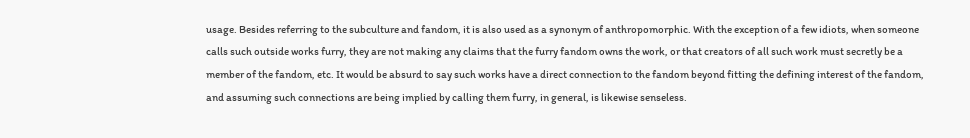usage. Besides referring to the subculture and fandom, it is also used as a synonym of anthropomorphic. With the exception of a few idiots, when someone calls such outside works furry, they are not making any claims that the furry fandom owns the work, or that creators of all such work must secretly be a member of the fandom, etc. It would be absurd to say such works have a direct connection to the fandom beyond fitting the defining interest of the fandom, and assuming such connections are being implied by calling them furry, in general, is likewise senseless.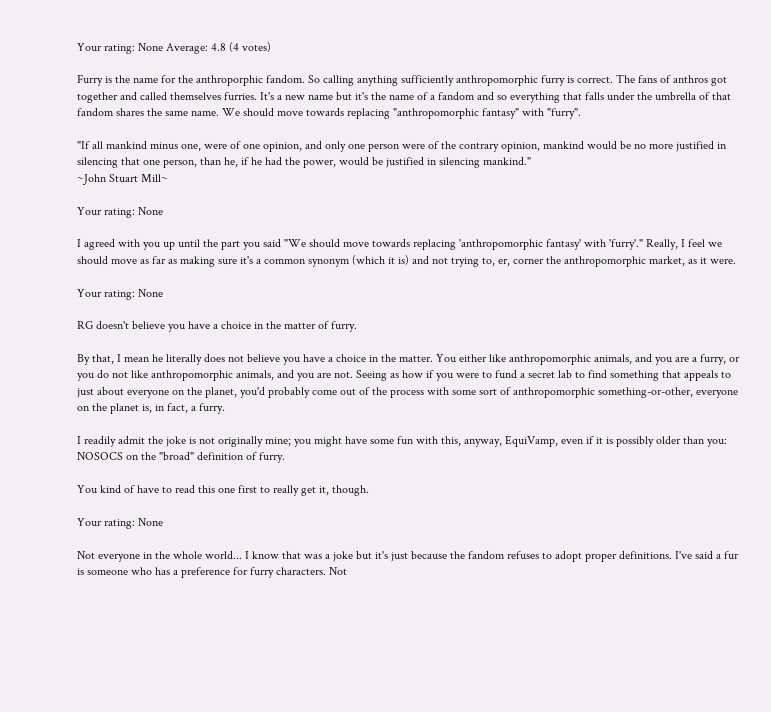Your rating: None Average: 4.8 (4 votes)

Furry is the name for the anthroporphic fandom. So calling anything sufficiently anthropomorphic furry is correct. The fans of anthros got together and called themselves furries. It's a new name but it's the name of a fandom and so everything that falls under the umbrella of that fandom shares the same name. We should move towards replacing "anthropomorphic fantasy" with "furry".

"If all mankind minus one, were of one opinion, and only one person were of the contrary opinion, mankind would be no more justified in silencing that one person, than he, if he had the power, would be justified in silencing mankind."
~John Stuart Mill~

Your rating: None

I agreed with you up until the part you said "We should move towards replacing 'anthropomorphic fantasy' with 'furry'." Really, I feel we should move as far as making sure it's a common synonym (which it is) and not trying to, er, corner the anthropomorphic market, as it were.

Your rating: None

RG doesn't believe you have a choice in the matter of furry.

By that, I mean he literally does not believe you have a choice in the matter. You either like anthropomorphic animals, and you are a furry, or you do not like anthropomorphic animals, and you are not. Seeing as how if you were to fund a secret lab to find something that appeals to just about everyone on the planet, you'd probably come out of the process with some sort of anthropomorphic something-or-other, everyone on the planet is, in fact, a furry.

I readily admit the joke is not originally mine; you might have some fun with this, anyway, EquiVamp, even if it is possibly older than you: NOSOCS on the "broad" definition of furry.

You kind of have to read this one first to really get it, though.

Your rating: None

Not everyone in the whole world... I know that was a joke but it's just because the fandom refuses to adopt proper definitions. I've said a fur is someone who has a preference for furry characters. Not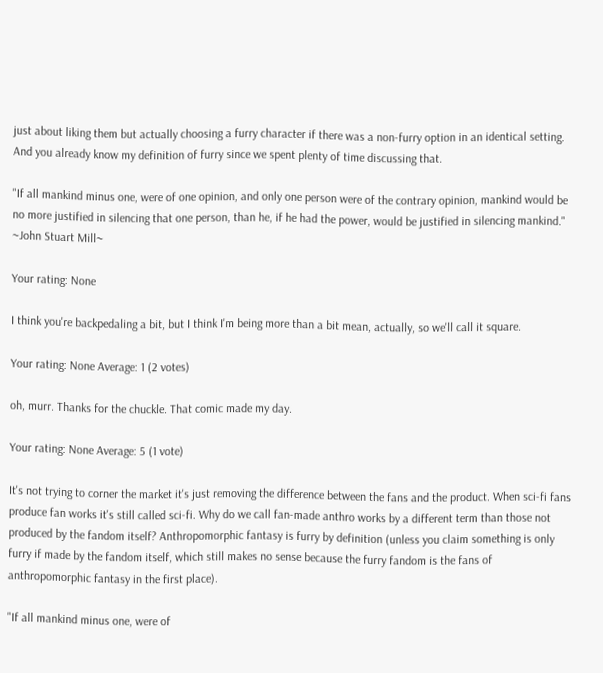just about liking them but actually choosing a furry character if there was a non-furry option in an identical setting. And you already know my definition of furry since we spent plenty of time discussing that.

"If all mankind minus one, were of one opinion, and only one person were of the contrary opinion, mankind would be no more justified in silencing that one person, than he, if he had the power, would be justified in silencing mankind."
~John Stuart Mill~

Your rating: None

I think you're backpedaling a bit, but I think I'm being more than a bit mean, actually, so we'll call it square.

Your rating: None Average: 1 (2 votes)

oh, murr. Thanks for the chuckle. That comic made my day.

Your rating: None Average: 5 (1 vote)

It's not trying to corner the market it's just removing the difference between the fans and the product. When sci-fi fans produce fan works it's still called sci-fi. Why do we call fan-made anthro works by a different term than those not produced by the fandom itself? Anthropomorphic fantasy is furry by definition (unless you claim something is only furry if made by the fandom itself, which still makes no sense because the furry fandom is the fans of anthropomorphic fantasy in the first place).

"If all mankind minus one, were of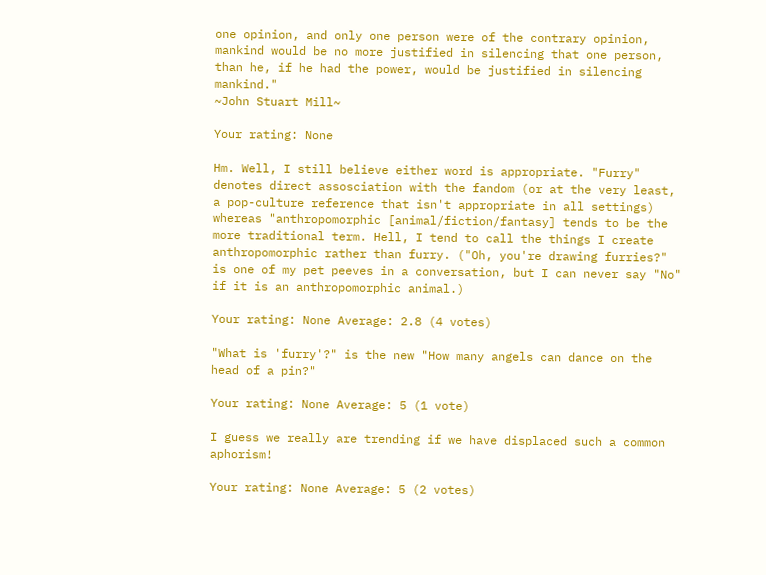one opinion, and only one person were of the contrary opinion, mankind would be no more justified in silencing that one person, than he, if he had the power, would be justified in silencing mankind."
~John Stuart Mill~

Your rating: None

Hm. Well, I still believe either word is appropriate. "Furry" denotes direct assosciation with the fandom (or at the very least, a pop-culture reference that isn't appropriate in all settings) whereas "anthropomorphic [animal/fiction/fantasy] tends to be the more traditional term. Hell, I tend to call the things I create anthropomorphic rather than furry. ("Oh, you're drawing furries?" is one of my pet peeves in a conversation, but I can never say "No" if it is an anthropomorphic animal.)

Your rating: None Average: 2.8 (4 votes)

"What is 'furry'?" is the new "How many angels can dance on the head of a pin?"

Your rating: None Average: 5 (1 vote)

I guess we really are trending if we have displaced such a common aphorism!

Your rating: None Average: 5 (2 votes)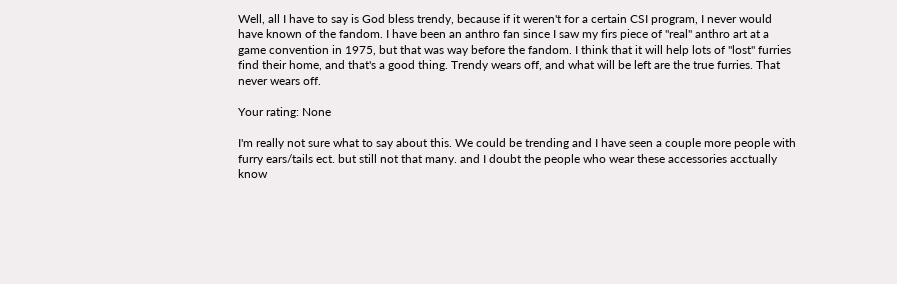Well, all I have to say is God bless trendy, because if it weren't for a certain CSI program, I never would have known of the fandom. I have been an anthro fan since I saw my firs piece of "real" anthro art at a game convention in 1975, but that was way before the fandom. I think that it will help lots of "lost" furries find their home, and that's a good thing. Trendy wears off, and what will be left are the true furries. That never wears off.

Your rating: None

I'm really not sure what to say about this. We could be trending and I have seen a couple more people with furry ears/tails ect. but still not that many. and I doubt the people who wear these accessories acctually know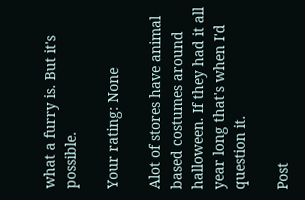what a furry is. But it's possible.

Your rating: None

Alot of stores have animal based costumes around halloween. If they had it all year long that's when I'd question it.

Post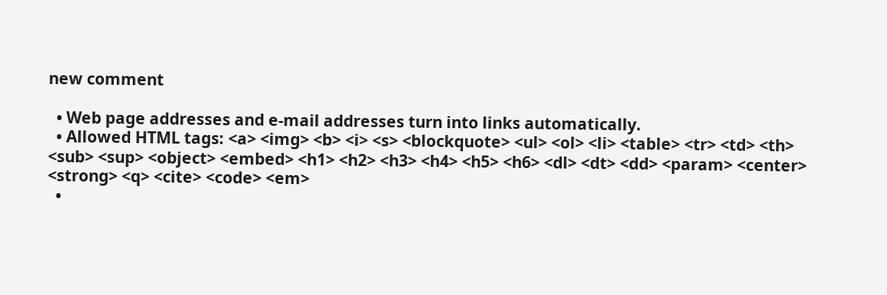new comment

  • Web page addresses and e-mail addresses turn into links automatically.
  • Allowed HTML tags: <a> <img> <b> <i> <s> <blockquote> <ul> <ol> <li> <table> <tr> <td> <th> <sub> <sup> <object> <embed> <h1> <h2> <h3> <h4> <h5> <h6> <dl> <dt> <dd> <param> <center> <strong> <q> <cite> <code> <em>
  •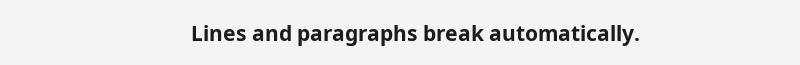Lines and paragraphs break automatically.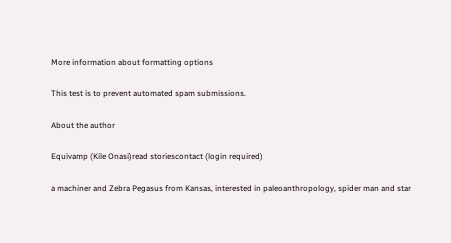More information about formatting options

This test is to prevent automated spam submissions.

About the author

Equivamp (Kile Onasi)read storiescontact (login required)

a machiner and Zebra Pegasus from Kansas, interested in paleoanthropology, spider man and star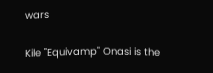wars

Kile "Equivamp" Onasi is the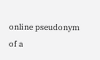online pseudonym of a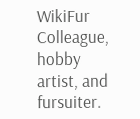WikiFur Colleague, hobby artist, and fursuiter.